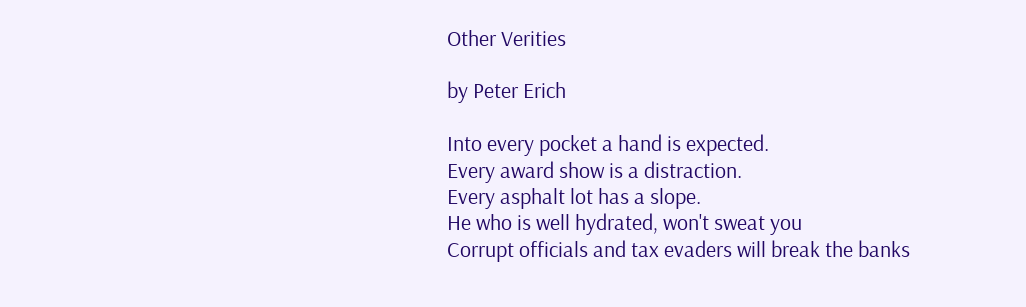Other Verities

by Peter Erich

Into every pocket a hand is expected.
Every award show is a distraction.
Every asphalt lot has a slope.
He who is well hydrated, won't sweat you
Corrupt officials and tax evaders will break the banks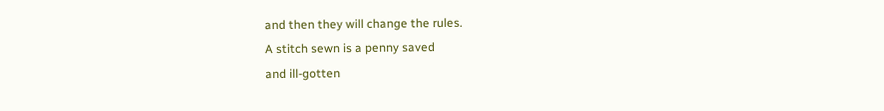and then they will change the rules.
A stitch sewn is a penny saved
and ill-gotten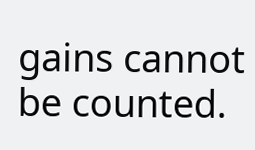gains cannot be counted.